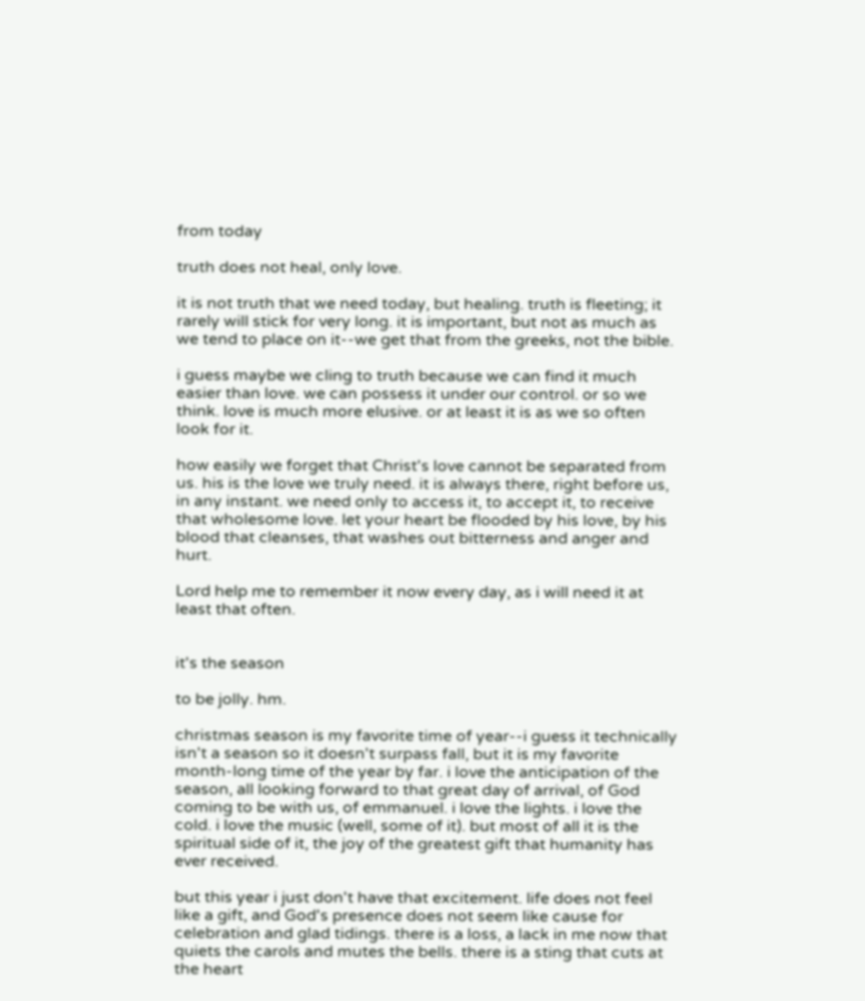from today

truth does not heal, only love.

it is not truth that we need today, but healing. truth is fleeting; it rarely will stick for very long. it is important, but not as much as we tend to place on it--we get that from the greeks, not the bible.

i guess maybe we cling to truth because we can find it much easier than love. we can possess it under our control. or so we think. love is much more elusive. or at least it is as we so often look for it.

how easily we forget that Christ's love cannot be separated from us. his is the love we truly need. it is always there, right before us, in any instant. we need only to access it, to accept it, to receive that wholesome love. let your heart be flooded by his love, by his blood that cleanses, that washes out bitterness and anger and hurt.

Lord help me to remember it now every day, as i will need it at least that often.


it's the season

to be jolly. hm.

christmas season is my favorite time of year--i guess it technically isn't a season so it doesn't surpass fall, but it is my favorite month-long time of the year by far. i love the anticipation of the season, all looking forward to that great day of arrival, of God coming to be with us, of emmanuel. i love the lights. i love the cold. i love the music (well, some of it). but most of all it is the spiritual side of it, the joy of the greatest gift that humanity has ever received.

but this year i just don't have that excitement. life does not feel like a gift, and God's presence does not seem like cause for celebration and glad tidings. there is a loss, a lack in me now that quiets the carols and mutes the bells. there is a sting that cuts at the heart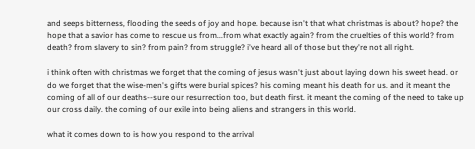and seeps bitterness, flooding the seeds of joy and hope. because isn't that what christmas is about? hope? the hope that a savior has come to rescue us from...from what exactly again? from the cruelties of this world? from death? from slavery to sin? from pain? from struggle? i've heard all of those but they're not all right.

i think often with christmas we forget that the coming of jesus wasn't just about laying down his sweet head. or do we forget that the wise-men's gifts were burial spices? his coming meant his death for us. and it meant the coming of all of our deaths--sure our resurrection too, but death first. it meant the coming of the need to take up our cross daily. the coming of our exile into being aliens and strangers in this world.

what it comes down to is how you respond to the arrival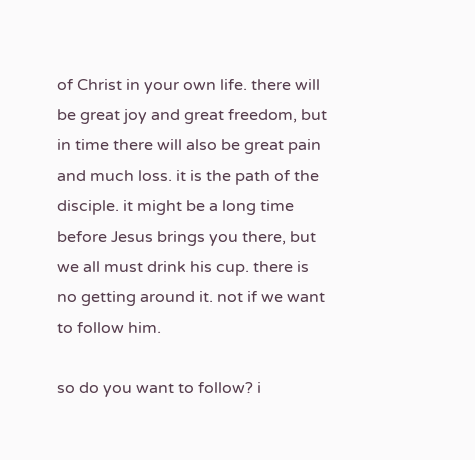of Christ in your own life. there will be great joy and great freedom, but in time there will also be great pain and much loss. it is the path of the disciple. it might be a long time before Jesus brings you there, but we all must drink his cup. there is no getting around it. not if we want to follow him.

so do you want to follow? i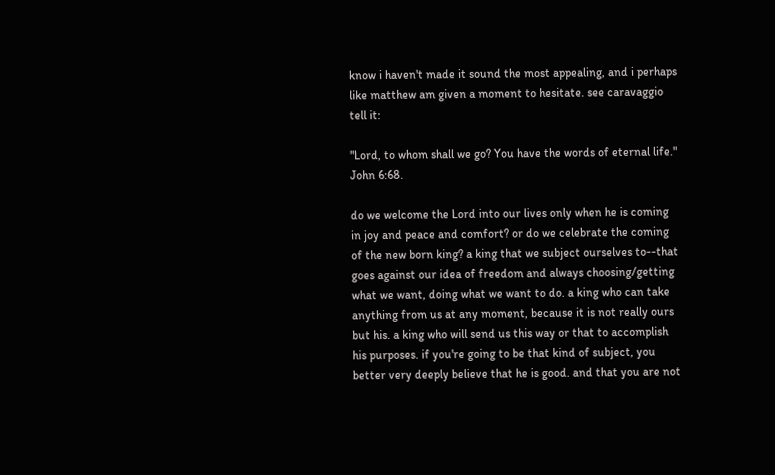know i haven't made it sound the most appealing, and i perhaps like matthew am given a moment to hesitate. see caravaggio tell it:

"Lord, to whom shall we go? You have the words of eternal life." John 6:68.

do we welcome the Lord into our lives only when he is coming in joy and peace and comfort? or do we celebrate the coming of the new born king? a king that we subject ourselves to--that goes against our idea of freedom and always choosing/getting what we want, doing what we want to do. a king who can take anything from us at any moment, because it is not really ours but his. a king who will send us this way or that to accomplish his purposes. if you're going to be that kind of subject, you better very deeply believe that he is good. and that you are not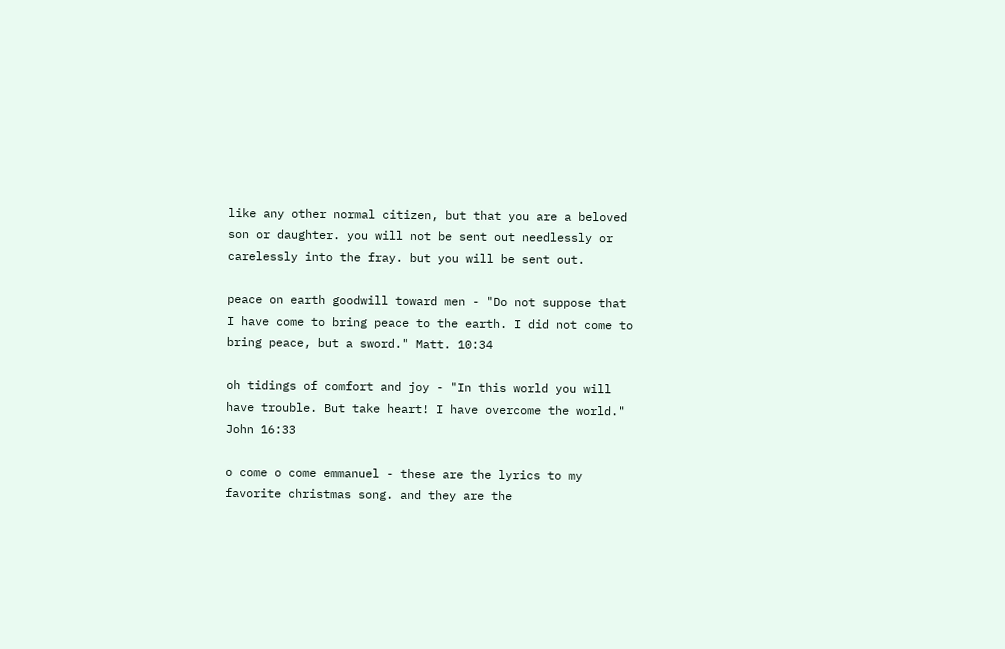like any other normal citizen, but that you are a beloved son or daughter. you will not be sent out needlessly or carelessly into the fray. but you will be sent out.

peace on earth goodwill toward men - "Do not suppose that I have come to bring peace to the earth. I did not come to bring peace, but a sword." Matt. 10:34

oh tidings of comfort and joy - "In this world you will have trouble. But take heart! I have overcome the world." John 16:33

o come o come emmanuel - these are the lyrics to my favorite christmas song. and they are the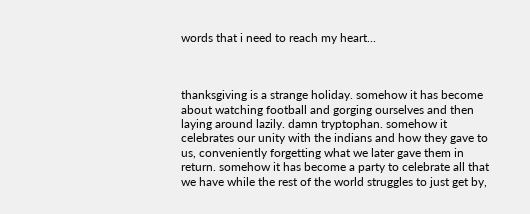words that i need to reach my heart...



thanksgiving is a strange holiday. somehow it has become about watching football and gorging ourselves and then laying around lazily. damn tryptophan. somehow it celebrates our unity with the indians and how they gave to us, conveniently forgetting what we later gave them in return. somehow it has become a party to celebrate all that we have while the rest of the world struggles to just get by,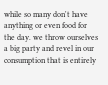while so many don't have anything or even food for the day. we throw ourselves a big party and revel in our consumption that is entirely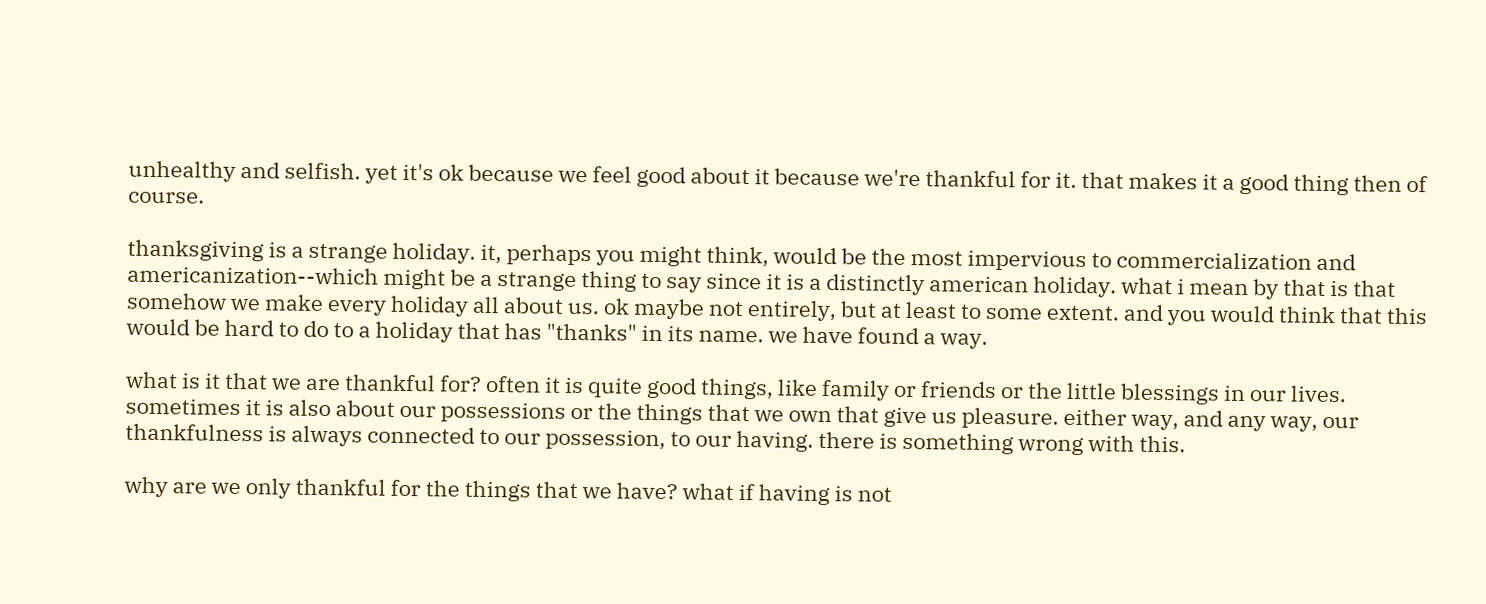unhealthy and selfish. yet it's ok because we feel good about it because we're thankful for it. that makes it a good thing then of course.

thanksgiving is a strange holiday. it, perhaps you might think, would be the most impervious to commercialization and americanization--which might be a strange thing to say since it is a distinctly american holiday. what i mean by that is that somehow we make every holiday all about us. ok maybe not entirely, but at least to some extent. and you would think that this would be hard to do to a holiday that has "thanks" in its name. we have found a way.

what is it that we are thankful for? often it is quite good things, like family or friends or the little blessings in our lives. sometimes it is also about our possessions or the things that we own that give us pleasure. either way, and any way, our thankfulness is always connected to our possession, to our having. there is something wrong with this.

why are we only thankful for the things that we have? what if having is not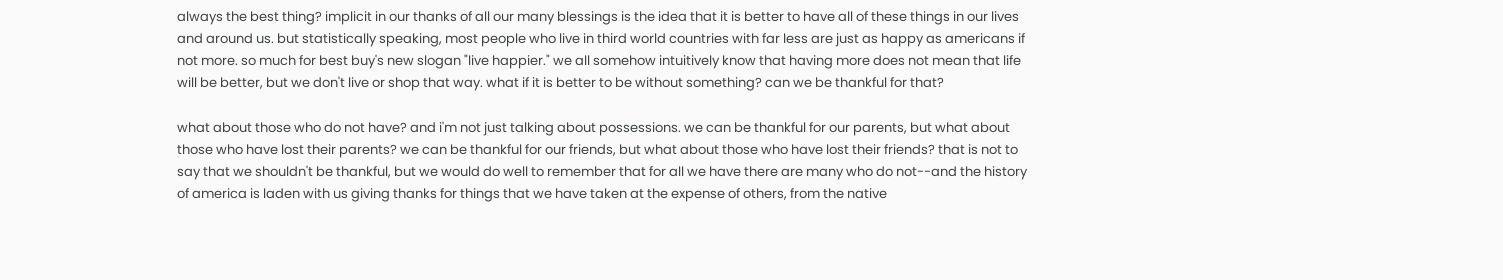always the best thing? implicit in our thanks of all our many blessings is the idea that it is better to have all of these things in our lives and around us. but statistically speaking, most people who live in third world countries with far less are just as happy as americans if not more. so much for best buy's new slogan "live happier." we all somehow intuitively know that having more does not mean that life will be better, but we don't live or shop that way. what if it is better to be without something? can we be thankful for that?

what about those who do not have? and i'm not just talking about possessions. we can be thankful for our parents, but what about those who have lost their parents? we can be thankful for our friends, but what about those who have lost their friends? that is not to say that we shouldn't be thankful, but we would do well to remember that for all we have there are many who do not--and the history of america is laden with us giving thanks for things that we have taken at the expense of others, from the native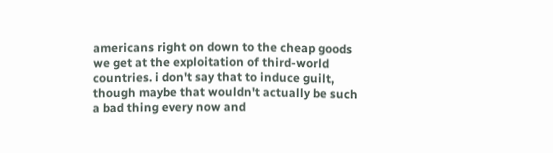americans right on down to the cheap goods we get at the exploitation of third-world countries. i don't say that to induce guilt, though maybe that wouldn't actually be such a bad thing every now and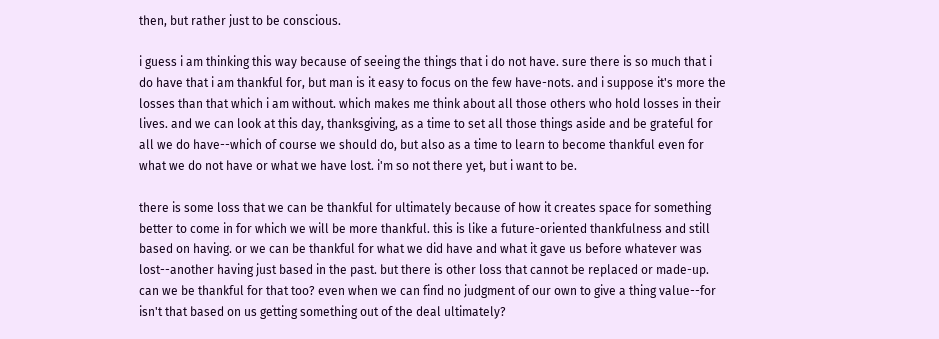then, but rather just to be conscious.

i guess i am thinking this way because of seeing the things that i do not have. sure there is so much that i do have that i am thankful for, but man is it easy to focus on the few have-nots. and i suppose it's more the losses than that which i am without. which makes me think about all those others who hold losses in their lives. and we can look at this day, thanksgiving, as a time to set all those things aside and be grateful for all we do have--which of course we should do, but also as a time to learn to become thankful even for what we do not have or what we have lost. i'm so not there yet, but i want to be.

there is some loss that we can be thankful for ultimately because of how it creates space for something better to come in for which we will be more thankful. this is like a future-oriented thankfulness and still based on having. or we can be thankful for what we did have and what it gave us before whatever was lost--another having just based in the past. but there is other loss that cannot be replaced or made-up. can we be thankful for that too? even when we can find no judgment of our own to give a thing value--for isn't that based on us getting something out of the deal ultimately?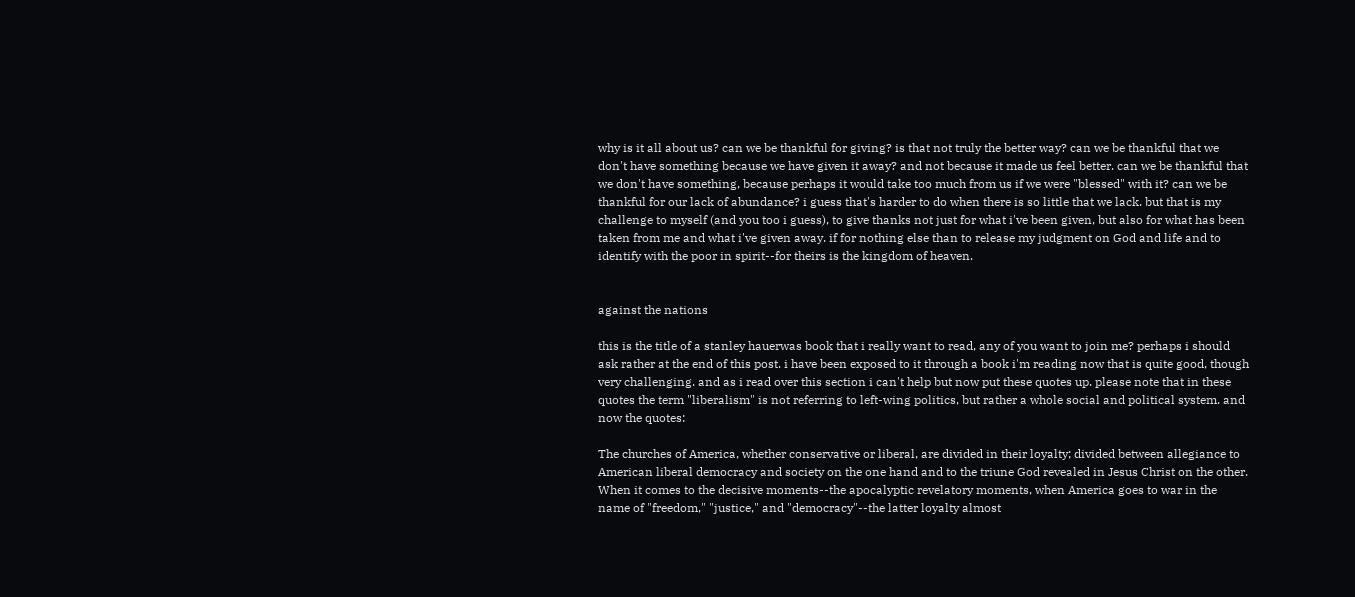why is it all about us? can we be thankful for giving? is that not truly the better way? can we be thankful that we don't have something because we have given it away? and not because it made us feel better. can we be thankful that we don't have something, because perhaps it would take too much from us if we were "blessed" with it? can we be thankful for our lack of abundance? i guess that's harder to do when there is so little that we lack. but that is my challenge to myself (and you too i guess), to give thanks not just for what i've been given, but also for what has been taken from me and what i've given away. if for nothing else than to release my judgment on God and life and to identify with the poor in spirit--for theirs is the kingdom of heaven.


against the nations

this is the title of a stanley hauerwas book that i really want to read, any of you want to join me? perhaps i should ask rather at the end of this post. i have been exposed to it through a book i'm reading now that is quite good, though very challenging. and as i read over this section i can't help but now put these quotes up. please note that in these quotes the term "liberalism" is not referring to left-wing politics, but rather a whole social and political system. and now the quotes:

The churches of America, whether conservative or liberal, are divided in their loyalty; divided between allegiance to American liberal democracy and society on the one hand and to the triune God revealed in Jesus Christ on the other. When it comes to the decisive moments--the apocalyptic revelatory moments, when America goes to war in the name of "freedom," "justice," and "democracy"--the latter loyalty almost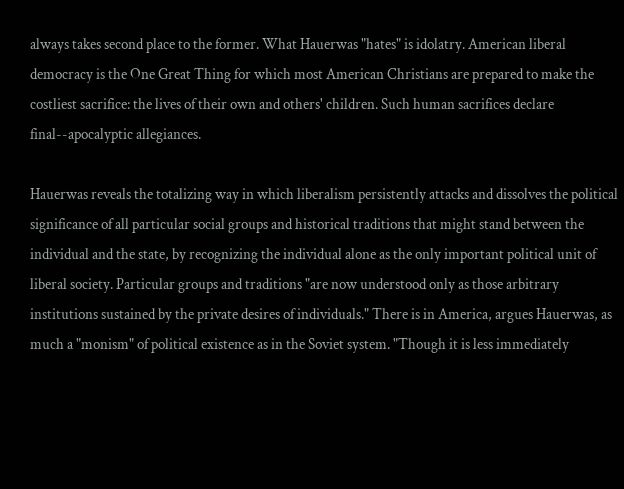always takes second place to the former. What Hauerwas "hates" is idolatry. American liberal democracy is the One Great Thing for which most American Christians are prepared to make the costliest sacrifice: the lives of their own and others' children. Such human sacrifices declare final--apocalyptic allegiances.

Hauerwas reveals the totalizing way in which liberalism persistently attacks and dissolves the political significance of all particular social groups and historical traditions that might stand between the individual and the state, by recognizing the individual alone as the only important political unit of liberal society. Particular groups and traditions "are now understood only as those arbitrary institutions sustained by the private desires of individuals." There is in America, argues Hauerwas, as much a "monism" of political existence as in the Soviet system. "Though it is less immediately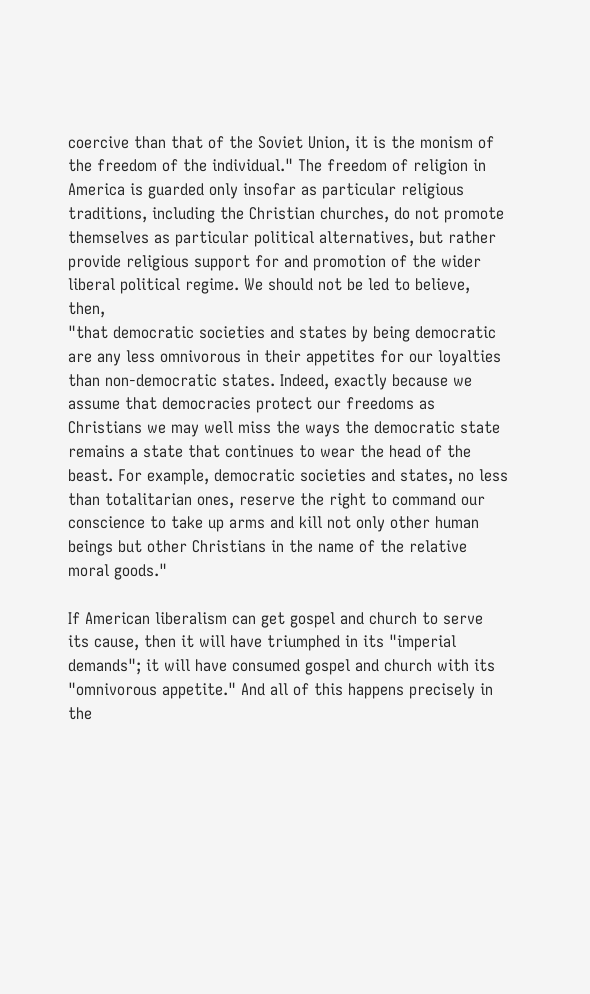coercive than that of the Soviet Union, it is the monism of the freedom of the individual." The freedom of religion in America is guarded only insofar as particular religious traditions, including the Christian churches, do not promote themselves as particular political alternatives, but rather provide religious support for and promotion of the wider liberal political regime. We should not be led to believe, then,
"that democratic societies and states by being democratic are any less omnivorous in their appetites for our loyalties than non-democratic states. Indeed, exactly because we assume that democracies protect our freedoms as Christians we may well miss the ways the democratic state remains a state that continues to wear the head of the beast. For example, democratic societies and states, no less than totalitarian ones, reserve the right to command our conscience to take up arms and kill not only other human beings but other Christians in the name of the relative moral goods."

If American liberalism can get gospel and church to serve its cause, then it will have triumphed in its "imperial demands"; it will have consumed gospel and church with its "omnivorous appetite." And all of this happens precisely in the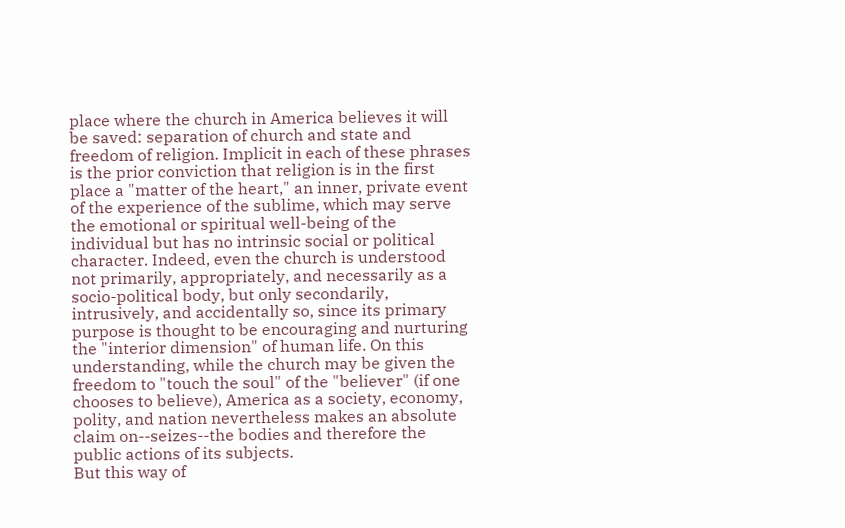place where the church in America believes it will be saved: separation of church and state and freedom of religion. Implicit in each of these phrases is the prior conviction that religion is in the first place a "matter of the heart," an inner, private event of the experience of the sublime, which may serve the emotional or spiritual well-being of the individual but has no intrinsic social or political character. Indeed, even the church is understood not primarily, appropriately, and necessarily as a socio-political body, but only secondarily, intrusively, and accidentally so, since its primary purpose is thought to be encouraging and nurturing the "interior dimension" of human life. On this understanding, while the church may be given the freedom to "touch the soul" of the "believer" (if one chooses to believe), America as a society, economy, polity, and nation nevertheless makes an absolute claim on--seizes--the bodies and therefore the public actions of its subjects.
But this way of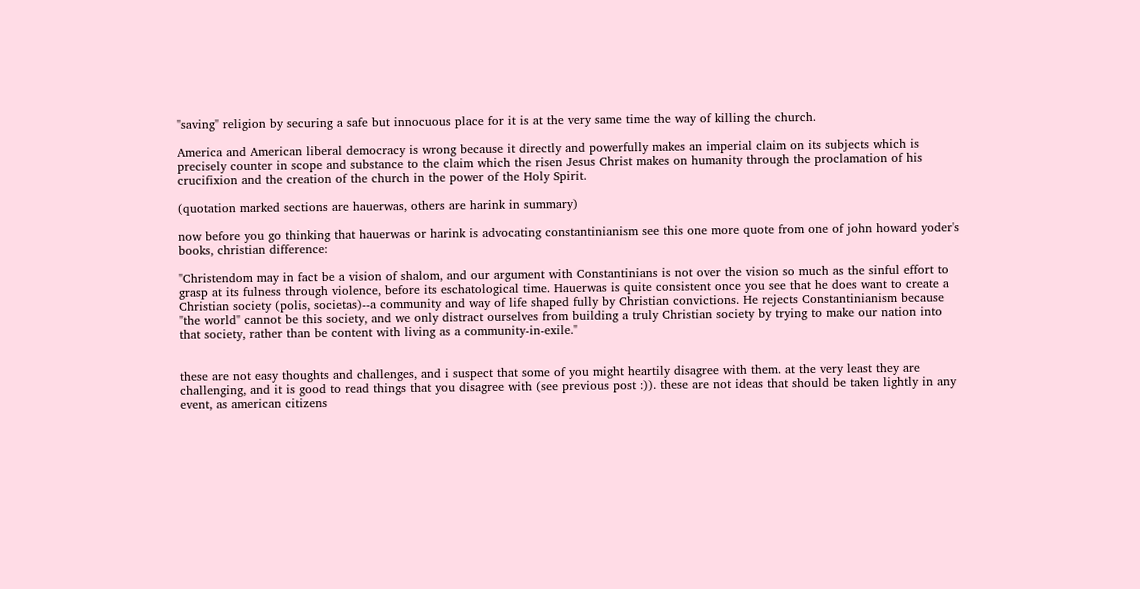"saving" religion by securing a safe but innocuous place for it is at the very same time the way of killing the church.

America and American liberal democracy is wrong because it directly and powerfully makes an imperial claim on its subjects which is precisely counter in scope and substance to the claim which the risen Jesus Christ makes on humanity through the proclamation of his crucifixion and the creation of the church in the power of the Holy Spirit.

(quotation marked sections are hauerwas, others are harink in summary)

now before you go thinking that hauerwas or harink is advocating constantinianism see this one more quote from one of john howard yoder's books, christian difference:

"Christendom may in fact be a vision of shalom, and our argument with Constantinians is not over the vision so much as the sinful effort to grasp at its fulness through violence, before its eschatological time. Hauerwas is quite consistent once you see that he does want to create a Christian society (polis, societas)--a community and way of life shaped fully by Christian convictions. He rejects Constantinianism because "the world" cannot be this society, and we only distract ourselves from building a truly Christian society by trying to make our nation into that society, rather than be content with living as a community-in-exile."


these are not easy thoughts and challenges, and i suspect that some of you might heartily disagree with them. at the very least they are challenging, and it is good to read things that you disagree with (see previous post :)). these are not ideas that should be taken lightly in any event, as american citizens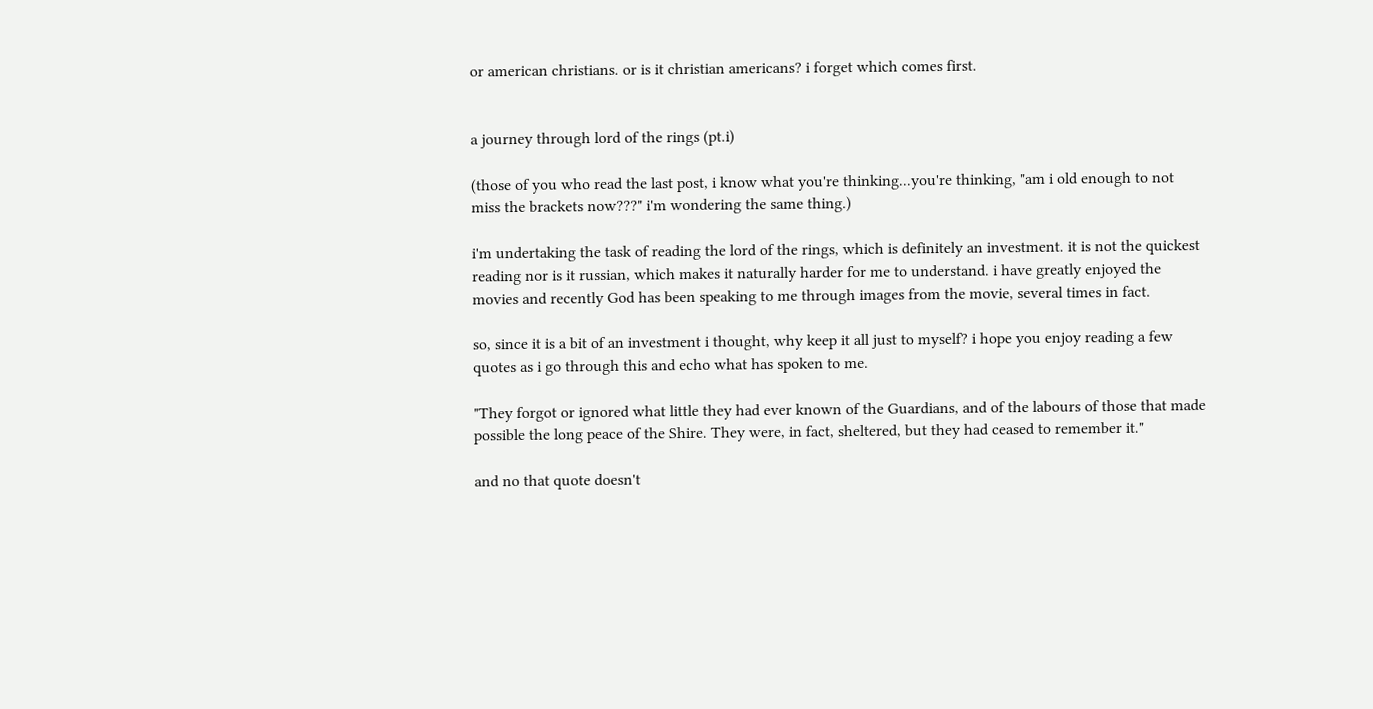or american christians. or is it christian americans? i forget which comes first.


a journey through lord of the rings (pt.i)

(those of you who read the last post, i know what you're thinking...you're thinking, "am i old enough to not miss the brackets now???" i'm wondering the same thing.)

i'm undertaking the task of reading the lord of the rings, which is definitely an investment. it is not the quickest reading nor is it russian, which makes it naturally harder for me to understand. i have greatly enjoyed the movies and recently God has been speaking to me through images from the movie, several times in fact.

so, since it is a bit of an investment i thought, why keep it all just to myself? i hope you enjoy reading a few quotes as i go through this and echo what has spoken to me.

"They forgot or ignored what little they had ever known of the Guardians, and of the labours of those that made possible the long peace of the Shire. They were, in fact, sheltered, but they had ceased to remember it."

and no that quote doesn't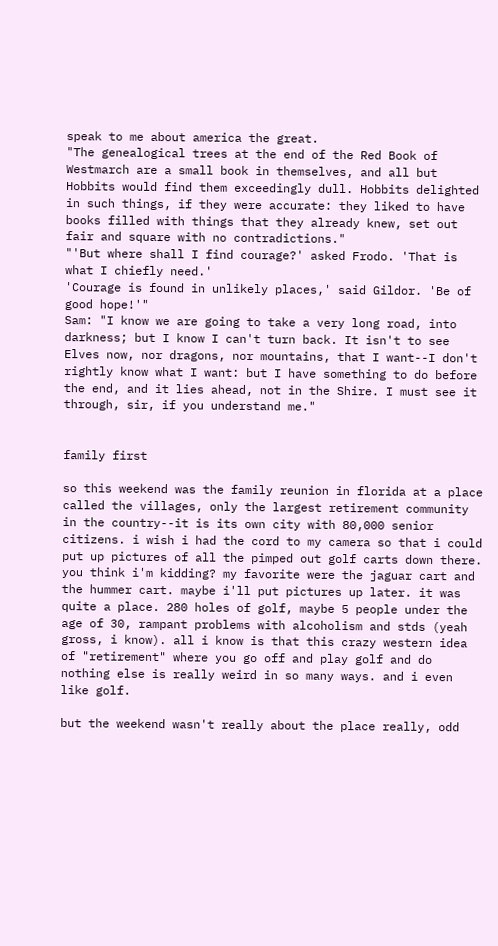speak to me about america the great.
"The genealogical trees at the end of the Red Book of Westmarch are a small book in themselves, and all but Hobbits would find them exceedingly dull. Hobbits delighted in such things, if they were accurate: they liked to have books filled with things that they already knew, set out fair and square with no contradictions."
"'But where shall I find courage?' asked Frodo. 'That is what I chiefly need.'
'Courage is found in unlikely places,' said Gildor. 'Be of good hope!'"
Sam: "I know we are going to take a very long road, into darkness; but I know I can't turn back. It isn't to see Elves now, nor dragons, nor mountains, that I want--I don't rightly know what I want: but I have something to do before the end, and it lies ahead, not in the Shire. I must see it through, sir, if you understand me."


family first

so this weekend was the family reunion in florida at a place called the villages, only the largest retirement community in the country--it is its own city with 80,000 senior citizens. i wish i had the cord to my camera so that i could put up pictures of all the pimped out golf carts down there. you think i'm kidding? my favorite were the jaguar cart and the hummer cart. maybe i'll put pictures up later. it was quite a place. 280 holes of golf, maybe 5 people under the age of 30, rampant problems with alcoholism and stds (yeah gross, i know). all i know is that this crazy western idea of "retirement" where you go off and play golf and do nothing else is really weird in so many ways. and i even like golf.

but the weekend wasn't really about the place really, odd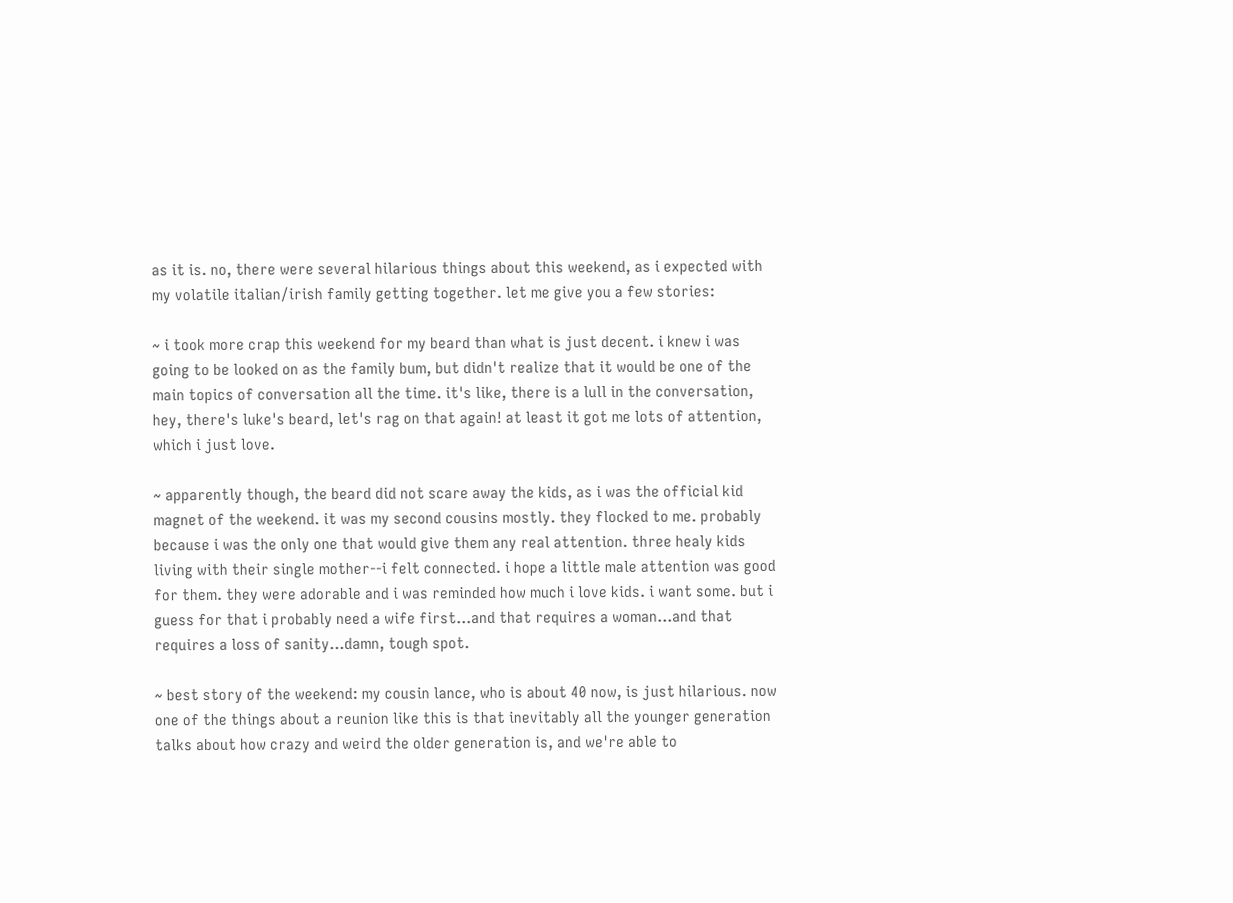as it is. no, there were several hilarious things about this weekend, as i expected with my volatile italian/irish family getting together. let me give you a few stories:

~ i took more crap this weekend for my beard than what is just decent. i knew i was going to be looked on as the family bum, but didn't realize that it would be one of the main topics of conversation all the time. it's like, there is a lull in the conversation, hey, there's luke's beard, let's rag on that again! at least it got me lots of attention, which i just love.

~ apparently though, the beard did not scare away the kids, as i was the official kid magnet of the weekend. it was my second cousins mostly. they flocked to me. probably because i was the only one that would give them any real attention. three healy kids living with their single mother--i felt connected. i hope a little male attention was good for them. they were adorable and i was reminded how much i love kids. i want some. but i guess for that i probably need a wife first...and that requires a woman...and that requires a loss of sanity...damn, tough spot.

~ best story of the weekend: my cousin lance, who is about 40 now, is just hilarious. now one of the things about a reunion like this is that inevitably all the younger generation talks about how crazy and weird the older generation is, and we're able to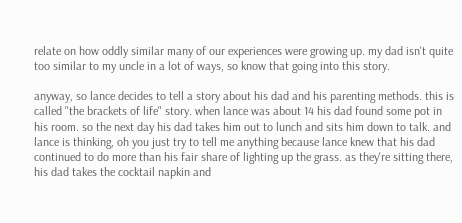relate on how oddly similar many of our experiences were growing up. my dad isn't quite too similar to my uncle in a lot of ways, so know that going into this story.

anyway, so lance decides to tell a story about his dad and his parenting methods. this is called "the brackets of life" story. when lance was about 14 his dad found some pot in his room. so the next day his dad takes him out to lunch and sits him down to talk. and lance is thinking, oh you just try to tell me anything because lance knew that his dad continued to do more than his fair share of lighting up the grass. as they're sitting there, his dad takes the cocktail napkin and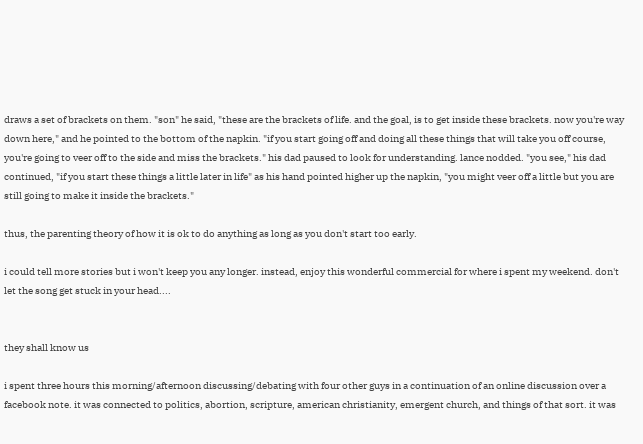draws a set of brackets on them. "son" he said, "these are the brackets of life. and the goal, is to get inside these brackets. now you're way down here," and he pointed to the bottom of the napkin. "if you start going off and doing all these things that will take you off course, you're going to veer off to the side and miss the brackets." his dad paused to look for understanding. lance nodded. "you see," his dad continued, "if you start these things a little later in life" as his hand pointed higher up the napkin, "you might veer off a little but you are still going to make it inside the brackets."

thus, the parenting theory of how it is ok to do anything as long as you don't start too early.

i could tell more stories but i won't keep you any longer. instead, enjoy this wonderful commercial for where i spent my weekend. don't let the song get stuck in your head....


they shall know us

i spent three hours this morning/afternoon discussing/debating with four other guys in a continuation of an online discussion over a facebook note. it was connected to politics, abortion, scripture, american christianity, emergent church, and things of that sort. it was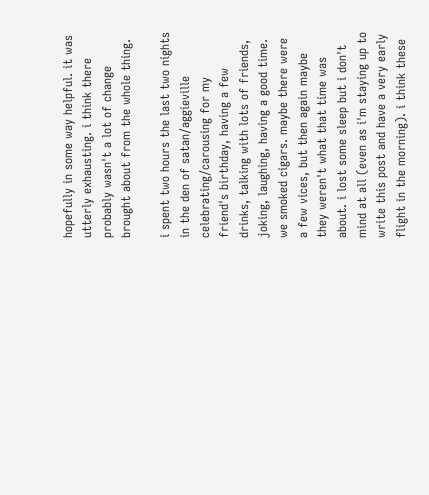hopefully in some way helpful. it was utterly exhausting. i think there probably wasn't a lot of change brought about from the whole thing.

i spent two hours the last two nights in the den of satan/aggieville celebrating/carousing for my friend's birthday, having a few drinks, talking with lots of friends, joking, laughing, having a good time. we smoked cigars. maybe there were a few vices, but then again maybe they weren't what that time was about. i lost some sleep but i don't mind at all (even as i'm staying up to write this post and have a very early flight in the morning). i think these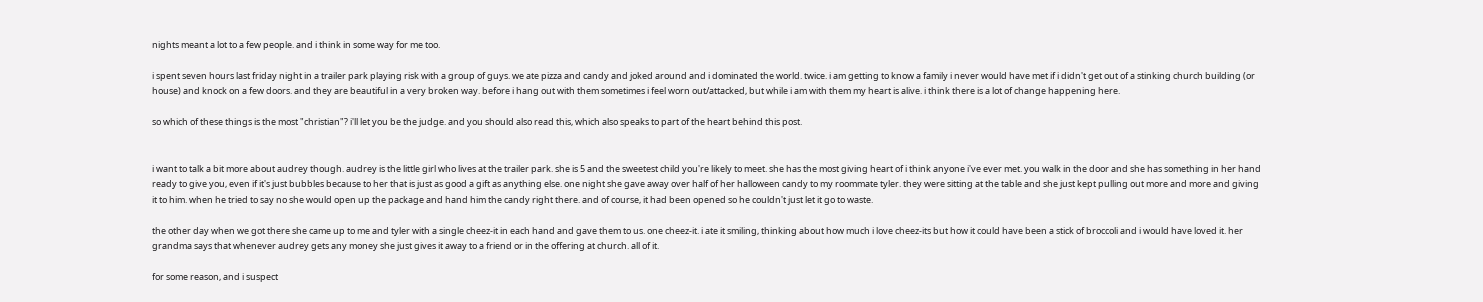nights meant a lot to a few people. and i think in some way for me too.

i spent seven hours last friday night in a trailer park playing risk with a group of guys. we ate pizza and candy and joked around and i dominated the world. twice. i am getting to know a family i never would have met if i didn't get out of a stinking church building (or house) and knock on a few doors. and they are beautiful in a very broken way. before i hang out with them sometimes i feel worn out/attacked, but while i am with them my heart is alive. i think there is a lot of change happening here.

so which of these things is the most "christian"? i'll let you be the judge. and you should also read this, which also speaks to part of the heart behind this post.


i want to talk a bit more about audrey though. audrey is the little girl who lives at the trailer park. she is 5 and the sweetest child you're likely to meet. she has the most giving heart of i think anyone i've ever met. you walk in the door and she has something in her hand ready to give you, even if it's just bubbles because to her that is just as good a gift as anything else. one night she gave away over half of her halloween candy to my roommate tyler. they were sitting at the table and she just kept pulling out more and more and giving it to him. when he tried to say no she would open up the package and hand him the candy right there. and of course, it had been opened so he couldn't just let it go to waste.

the other day when we got there she came up to me and tyler with a single cheez-it in each hand and gave them to us. one cheez-it. i ate it smiling, thinking about how much i love cheez-its but how it could have been a stick of broccoli and i would have loved it. her grandma says that whenever audrey gets any money she just gives it away to a friend or in the offering at church. all of it.

for some reason, and i suspect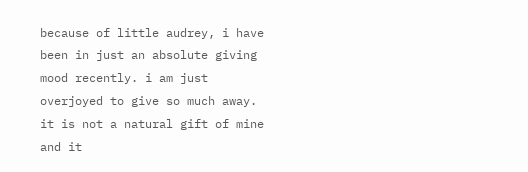because of little audrey, i have been in just an absolute giving mood recently. i am just overjoyed to give so much away. it is not a natural gift of mine and it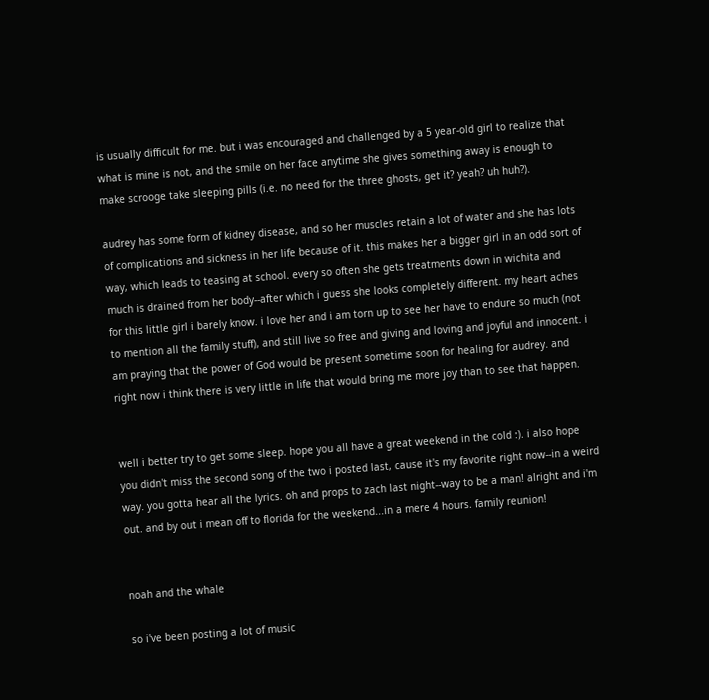is usually difficult for me. but i was encouraged and challenged by a 5 year-old girl to realize that what is mine is not, and the smile on her face anytime she gives something away is enough to make scrooge take sleeping pills (i.e. no need for the three ghosts, get it? yeah? uh huh?).

audrey has some form of kidney disease, and so her muscles retain a lot of water and she has lots of complications and sickness in her life because of it. this makes her a bigger girl in an odd sort of way, which leads to teasing at school. every so often she gets treatments down in wichita and much is drained from her body--after which i guess she looks completely different. my heart aches for this little girl i barely know. i love her and i am torn up to see her have to endure so much (not to mention all the family stuff), and still live so free and giving and loving and joyful and innocent. i am praying that the power of God would be present sometime soon for healing for audrey. and right now i think there is very little in life that would bring me more joy than to see that happen.


well i better try to get some sleep. hope you all have a great weekend in the cold :). i also hope you didn't miss the second song of the two i posted last, cause it's my favorite right now--in a weird way. you gotta hear all the lyrics. oh and props to zach last night--way to be a man! alright and i'm out. and by out i mean off to florida for the weekend...in a mere 4 hours. family reunion!


noah and the whale

so i've been posting a lot of music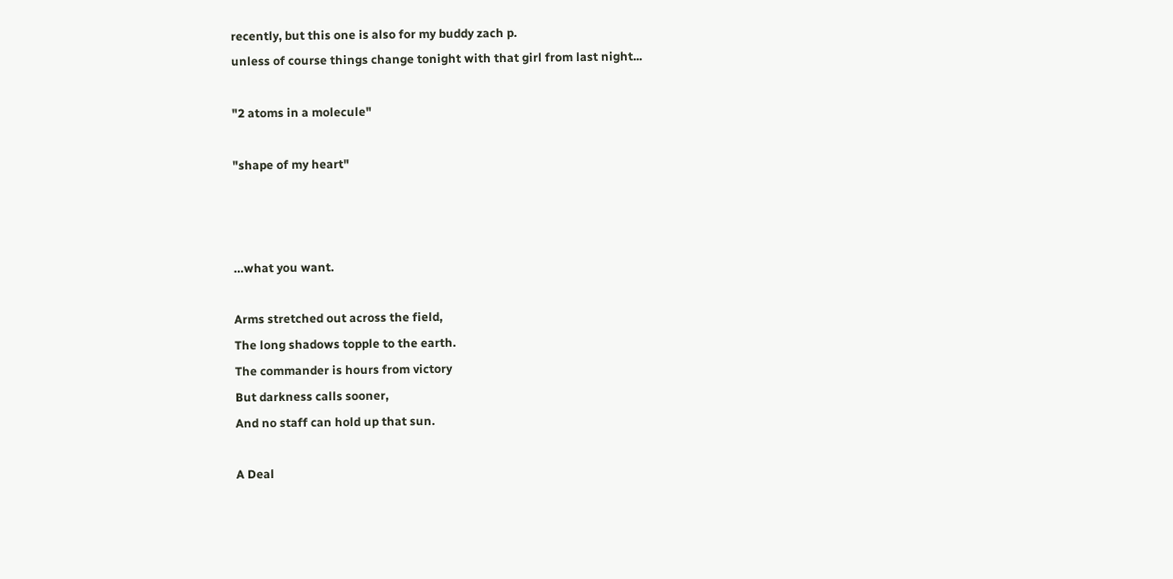recently, but this one is also for my buddy zach p.
unless of course things change tonight with that girl from last night...

"2 atoms in a molecule"

"shape of my heart"



…what you want.

Arms stretched out across the field,
The long shadows topple to the earth.
The commander is hours from victory
But darkness calls sooner,
And no staff can hold up that sun.

A Deal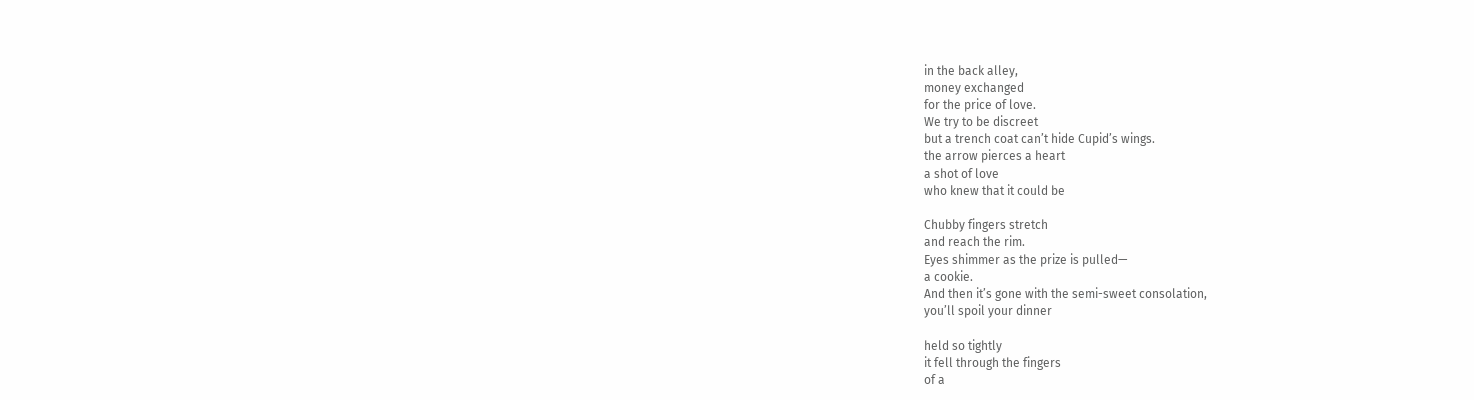in the back alley,
money exchanged
for the price of love.
We try to be discreet
but a trench coat can’t hide Cupid’s wings.
the arrow pierces a heart
a shot of love
who knew that it could be

Chubby fingers stretch
and reach the rim.
Eyes shimmer as the prize is pulled—
a cookie.
And then it’s gone with the semi-sweet consolation,
you’ll spoil your dinner

held so tightly
it fell through the fingers
of a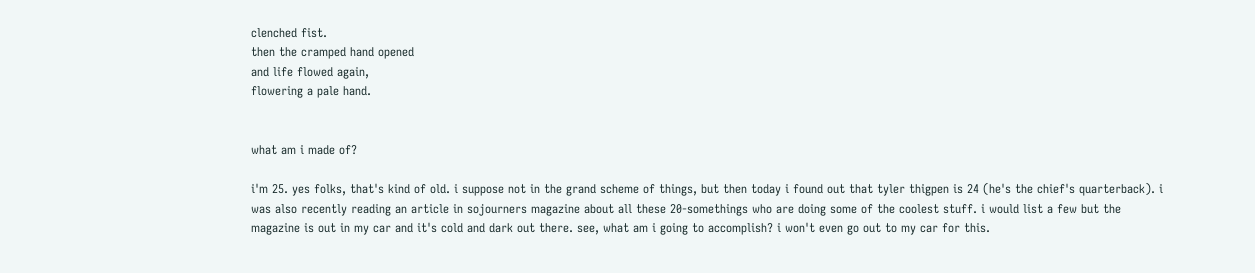clenched fist.
then the cramped hand opened
and life flowed again,
flowering a pale hand.


what am i made of?

i'm 25. yes folks, that's kind of old. i suppose not in the grand scheme of things, but then today i found out that tyler thigpen is 24 (he's the chief's quarterback). i was also recently reading an article in sojourners magazine about all these 20-somethings who are doing some of the coolest stuff. i would list a few but the magazine is out in my car and it's cold and dark out there. see, what am i going to accomplish? i won't even go out to my car for this.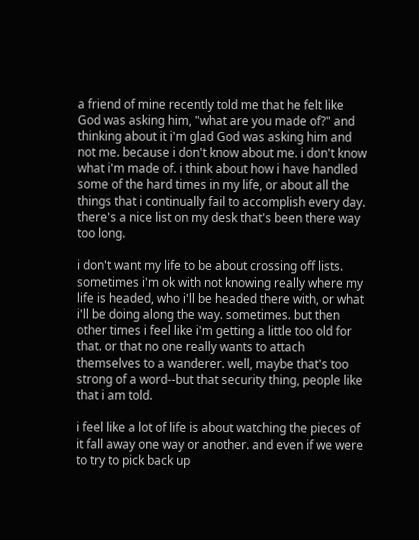a friend of mine recently told me that he felt like God was asking him, "what are you made of?" and thinking about it i'm glad God was asking him and not me. because i don't know about me. i don't know what i'm made of. i think about how i have handled some of the hard times in my life, or about all the things that i continually fail to accomplish every day. there's a nice list on my desk that's been there way too long.

i don't want my life to be about crossing off lists. sometimes i'm ok with not knowing really where my life is headed, who i'll be headed there with, or what i'll be doing along the way. sometimes. but then other times i feel like i'm getting a little too old for that. or that no one really wants to attach themselves to a wanderer. well, maybe that's too strong of a word--but that security thing, people like that i am told.

i feel like a lot of life is about watching the pieces of it fall away one way or another. and even if we were to try to pick back up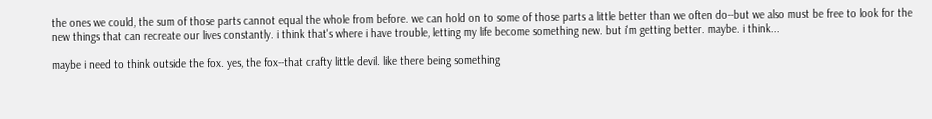the ones we could, the sum of those parts cannot equal the whole from before. we can hold on to some of those parts a little better than we often do--but we also must be free to look for the new things that can recreate our lives constantly. i think that's where i have trouble, letting my life become something new. but i'm getting better. maybe. i think...

maybe i need to think outside the fox. yes, the fox--that crafty little devil. like there being something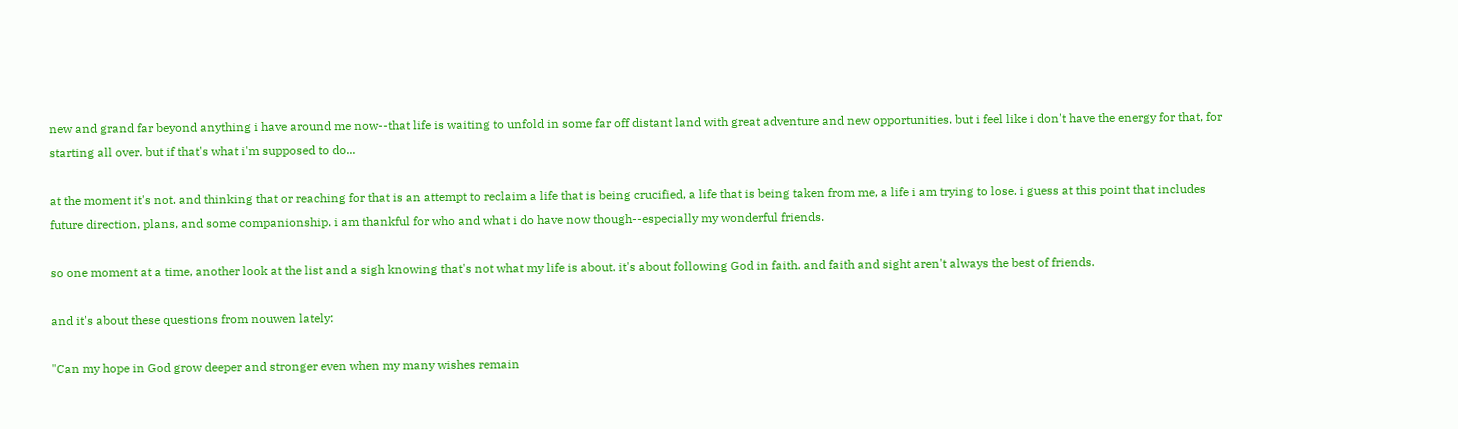new and grand far beyond anything i have around me now--that life is waiting to unfold in some far off distant land with great adventure and new opportunities. but i feel like i don't have the energy for that, for starting all over. but if that's what i'm supposed to do...

at the moment it's not. and thinking that or reaching for that is an attempt to reclaim a life that is being crucified, a life that is being taken from me, a life i am trying to lose. i guess at this point that includes future direction, plans, and some companionship. i am thankful for who and what i do have now though--especially my wonderful friends.

so one moment at a time, another look at the list and a sigh knowing that's not what my life is about. it's about following God in faith. and faith and sight aren't always the best of friends.

and it's about these questions from nouwen lately:

"Can my hope in God grow deeper and stronger even when my many wishes remain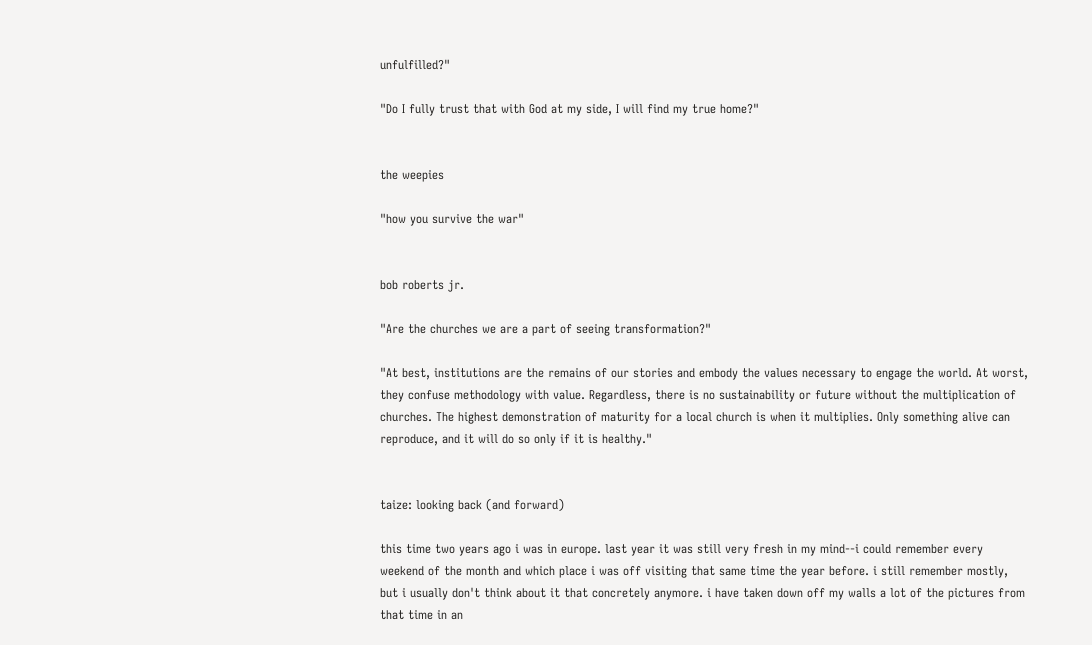unfulfilled?"

"Do I fully trust that with God at my side, I will find my true home?"


the weepies

"how you survive the war"


bob roberts jr.

"Are the churches we are a part of seeing transformation?"

"At best, institutions are the remains of our stories and embody the values necessary to engage the world. At worst, they confuse methodology with value. Regardless, there is no sustainability or future without the multiplication of churches. The highest demonstration of maturity for a local church is when it multiplies. Only something alive can reproduce, and it will do so only if it is healthy."


taize: looking back (and forward)

this time two years ago i was in europe. last year it was still very fresh in my mind--i could remember every weekend of the month and which place i was off visiting that same time the year before. i still remember mostly, but i usually don't think about it that concretely anymore. i have taken down off my walls a lot of the pictures from that time in an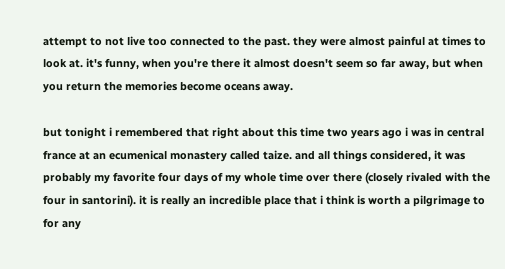attempt to not live too connected to the past. they were almost painful at times to look at. it's funny, when you're there it almost doesn't seem so far away, but when you return the memories become oceans away.

but tonight i remembered that right about this time two years ago i was in central france at an ecumenical monastery called taize. and all things considered, it was probably my favorite four days of my whole time over there (closely rivaled with the four in santorini). it is really an incredible place that i think is worth a pilgrimage to for any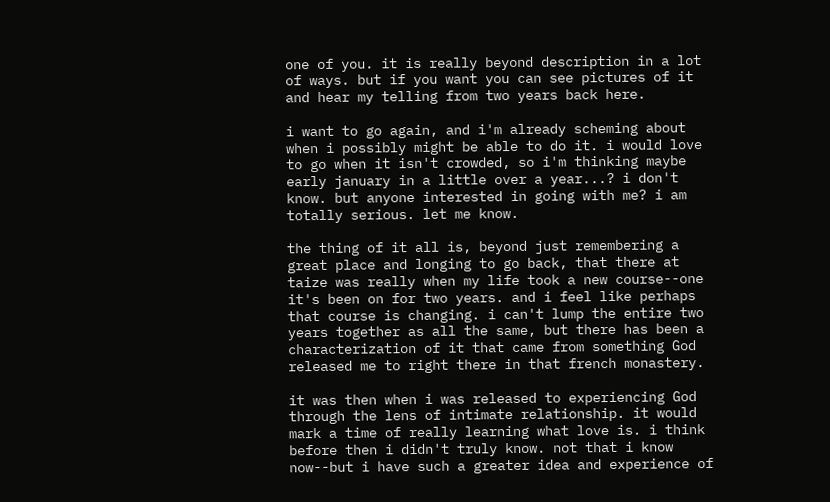one of you. it is really beyond description in a lot of ways. but if you want you can see pictures of it and hear my telling from two years back here.

i want to go again, and i'm already scheming about when i possibly might be able to do it. i would love to go when it isn't crowded, so i'm thinking maybe early january in a little over a year...? i don't know. but anyone interested in going with me? i am totally serious. let me know.

the thing of it all is, beyond just remembering a great place and longing to go back, that there at taize was really when my life took a new course--one it's been on for two years. and i feel like perhaps that course is changing. i can't lump the entire two years together as all the same, but there has been a characterization of it that came from something God released me to right there in that french monastery.

it was then when i was released to experiencing God through the lens of intimate relationship. it would mark a time of really learning what love is. i think before then i didn't truly know. not that i know now--but i have such a greater idea and experience of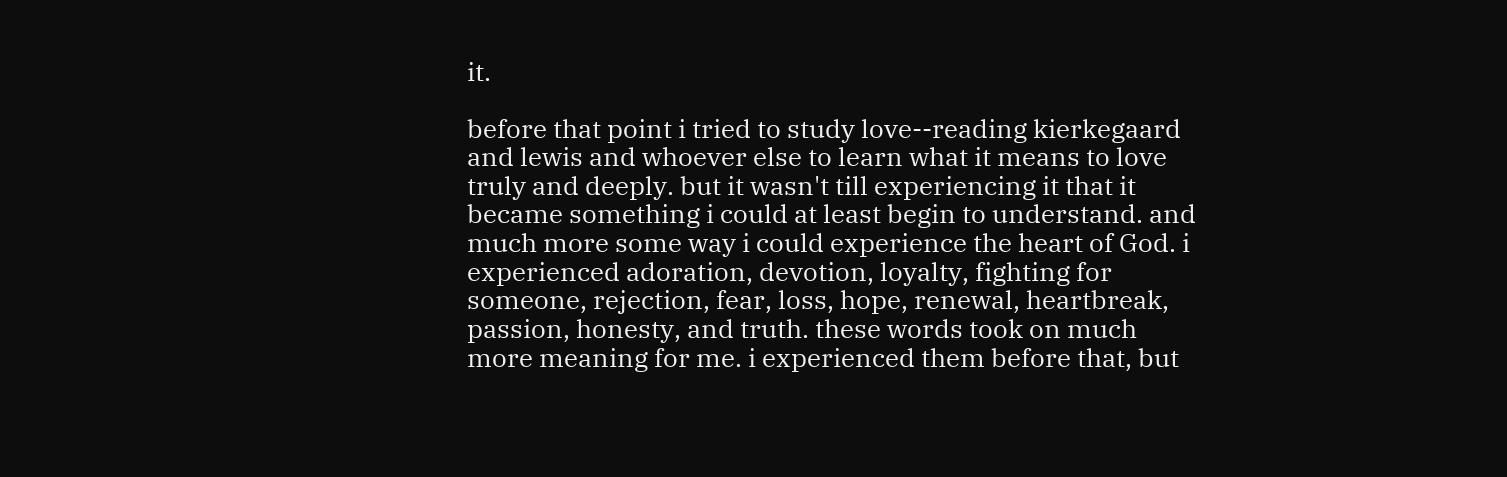it.

before that point i tried to study love--reading kierkegaard and lewis and whoever else to learn what it means to love truly and deeply. but it wasn't till experiencing it that it became something i could at least begin to understand. and much more some way i could experience the heart of God. i experienced adoration, devotion, loyalty, fighting for someone, rejection, fear, loss, hope, renewal, heartbreak, passion, honesty, and truth. these words took on much more meaning for me. i experienced them before that, but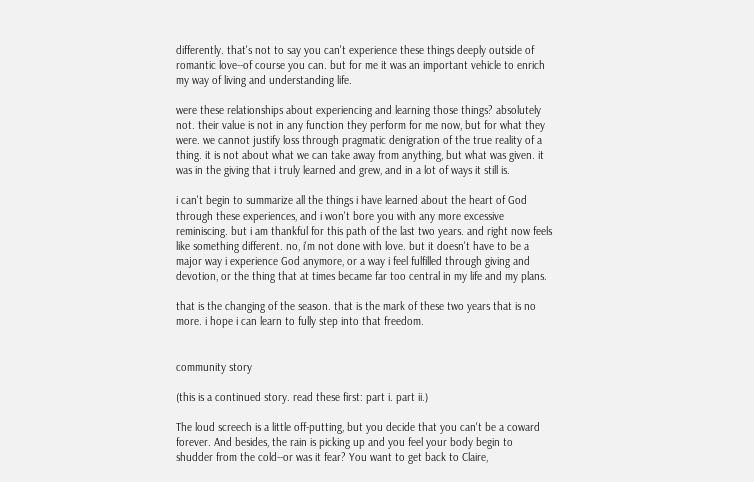differently. that's not to say you can't experience these things deeply outside of romantic love--of course you can. but for me it was an important vehicle to enrich my way of living and understanding life.

were these relationships about experiencing and learning those things? absolutely not. their value is not in any function they perform for me now, but for what they were. we cannot justify loss through pragmatic denigration of the true reality of a thing. it is not about what we can take away from anything, but what was given. it was in the giving that i truly learned and grew, and in a lot of ways it still is.

i can't begin to summarize all the things i have learned about the heart of God through these experiences, and i won't bore you with any more excessive reminiscing. but i am thankful for this path of the last two years. and right now feels like something different. no, i'm not done with love. but it doesn't have to be a major way i experience God anymore, or a way i feel fulfilled through giving and devotion, or the thing that at times became far too central in my life and my plans.

that is the changing of the season. that is the mark of these two years that is no more. i hope i can learn to fully step into that freedom.


community story

(this is a continued story. read these first: part i. part ii.)

The loud screech is a little off-putting, but you decide that you can't be a coward forever. And besides, the rain is picking up and you feel your body begin to shudder from the cold--or was it fear? You want to get back to Claire,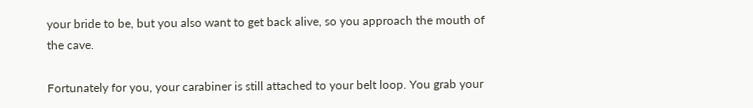your bride to be, but you also want to get back alive, so you approach the mouth of the cave.

Fortunately for you, your carabiner is still attached to your belt loop. You grab your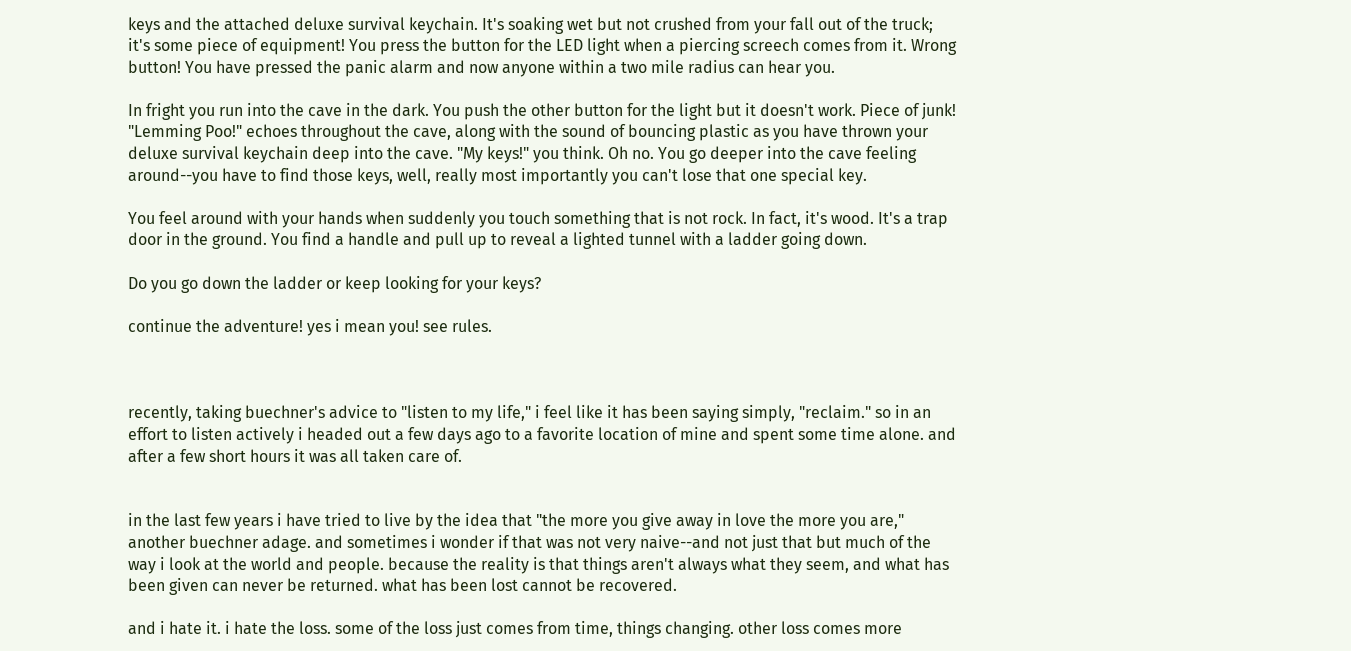keys and the attached deluxe survival keychain. It's soaking wet but not crushed from your fall out of the truck; it's some piece of equipment! You press the button for the LED light when a piercing screech comes from it. Wrong button! You have pressed the panic alarm and now anyone within a two mile radius can hear you.

In fright you run into the cave in the dark. You push the other button for the light but it doesn't work. Piece of junk! "Lemming Poo!" echoes throughout the cave, along with the sound of bouncing plastic as you have thrown your deluxe survival keychain deep into the cave. "My keys!" you think. Oh no. You go deeper into the cave feeling around--you have to find those keys, well, really most importantly you can't lose that one special key.

You feel around with your hands when suddenly you touch something that is not rock. In fact, it's wood. It's a trap door in the ground. You find a handle and pull up to reveal a lighted tunnel with a ladder going down.

Do you go down the ladder or keep looking for your keys?

continue the adventure! yes i mean you! see rules.



recently, taking buechner's advice to "listen to my life," i feel like it has been saying simply, "reclaim." so in an effort to listen actively i headed out a few days ago to a favorite location of mine and spent some time alone. and after a few short hours it was all taken care of.


in the last few years i have tried to live by the idea that "the more you give away in love the more you are," another buechner adage. and sometimes i wonder if that was not very naive--and not just that but much of the way i look at the world and people. because the reality is that things aren't always what they seem, and what has been given can never be returned. what has been lost cannot be recovered.

and i hate it. i hate the loss. some of the loss just comes from time, things changing. other loss comes more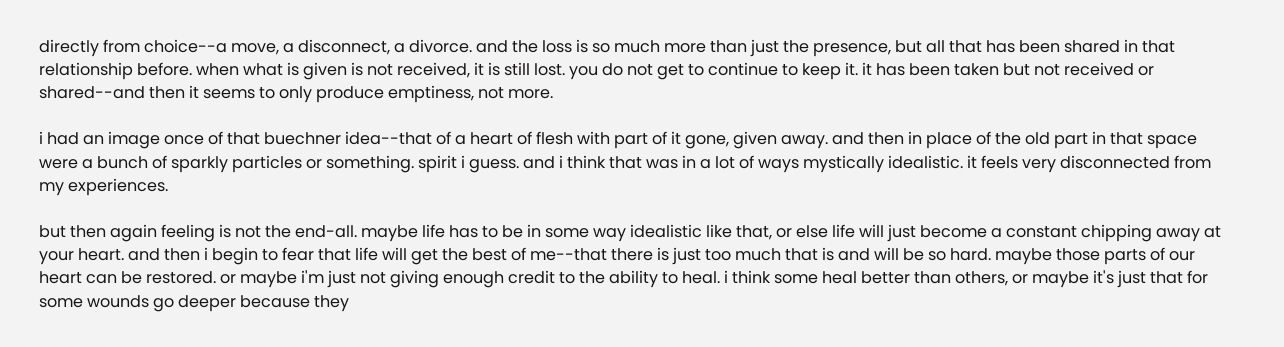directly from choice--a move, a disconnect, a divorce. and the loss is so much more than just the presence, but all that has been shared in that relationship before. when what is given is not received, it is still lost. you do not get to continue to keep it. it has been taken but not received or shared--and then it seems to only produce emptiness, not more.

i had an image once of that buechner idea--that of a heart of flesh with part of it gone, given away. and then in place of the old part in that space were a bunch of sparkly particles or something. spirit i guess. and i think that was in a lot of ways mystically idealistic. it feels very disconnected from my experiences.

but then again feeling is not the end-all. maybe life has to be in some way idealistic like that, or else life will just become a constant chipping away at your heart. and then i begin to fear that life will get the best of me--that there is just too much that is and will be so hard. maybe those parts of our heart can be restored. or maybe i'm just not giving enough credit to the ability to heal. i think some heal better than others, or maybe it's just that for some wounds go deeper because they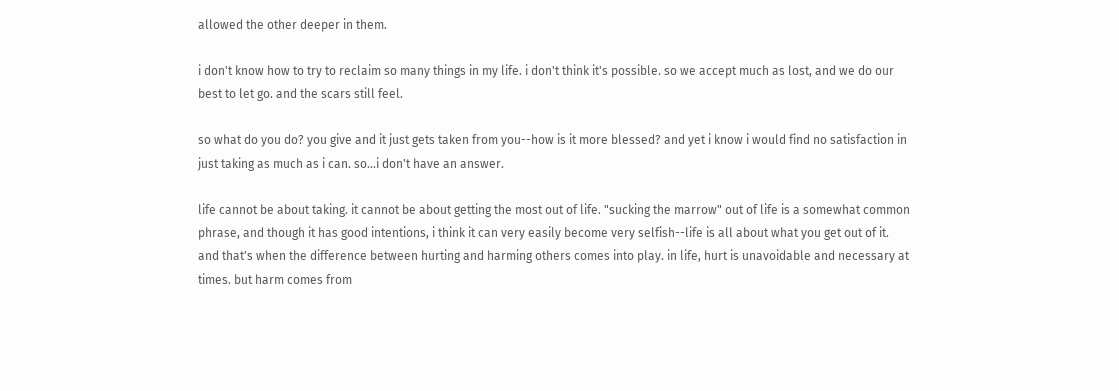allowed the other deeper in them.

i don't know how to try to reclaim so many things in my life. i don't think it's possible. so we accept much as lost, and we do our best to let go. and the scars still feel.

so what do you do? you give and it just gets taken from you--how is it more blessed? and yet i know i would find no satisfaction in just taking as much as i can. so...i don't have an answer.

life cannot be about taking. it cannot be about getting the most out of life. "sucking the marrow" out of life is a somewhat common phrase, and though it has good intentions, i think it can very easily become very selfish--life is all about what you get out of it. and that's when the difference between hurting and harming others comes into play. in life, hurt is unavoidable and necessary at times. but harm comes from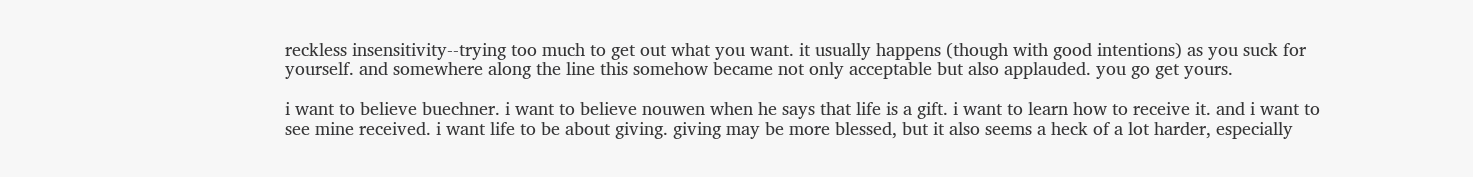reckless insensitivity--trying too much to get out what you want. it usually happens (though with good intentions) as you suck for yourself. and somewhere along the line this somehow became not only acceptable but also applauded. you go get yours.

i want to believe buechner. i want to believe nouwen when he says that life is a gift. i want to learn how to receive it. and i want to see mine received. i want life to be about giving. giving may be more blessed, but it also seems a heck of a lot harder, especially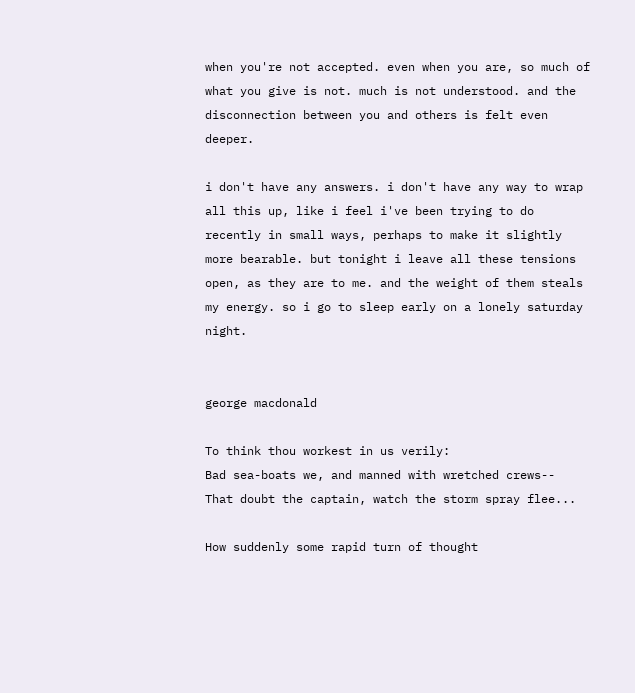when you're not accepted. even when you are, so much of what you give is not. much is not understood. and the disconnection between you and others is felt even deeper.

i don't have any answers. i don't have any way to wrap all this up, like i feel i've been trying to do recently in small ways, perhaps to make it slightly more bearable. but tonight i leave all these tensions open, as they are to me. and the weight of them steals my energy. so i go to sleep early on a lonely saturday night.


george macdonald

To think thou workest in us verily:
Bad sea-boats we, and manned with wretched crews--
That doubt the captain, watch the storm spray flee...

How suddenly some rapid turn of thought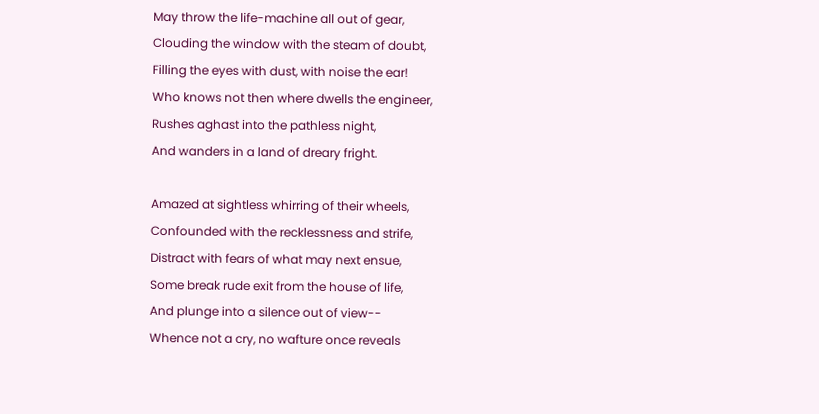May throw the life-machine all out of gear,
Clouding the window with the steam of doubt,
Filling the eyes with dust, with noise the ear!
Who knows not then where dwells the engineer,
Rushes aghast into the pathless night,
And wanders in a land of dreary fright.

Amazed at sightless whirring of their wheels,
Confounded with the recklessness and strife,
Distract with fears of what may next ensue,
Some break rude exit from the house of life,
And plunge into a silence out of view--
Whence not a cry, no wafture once reveals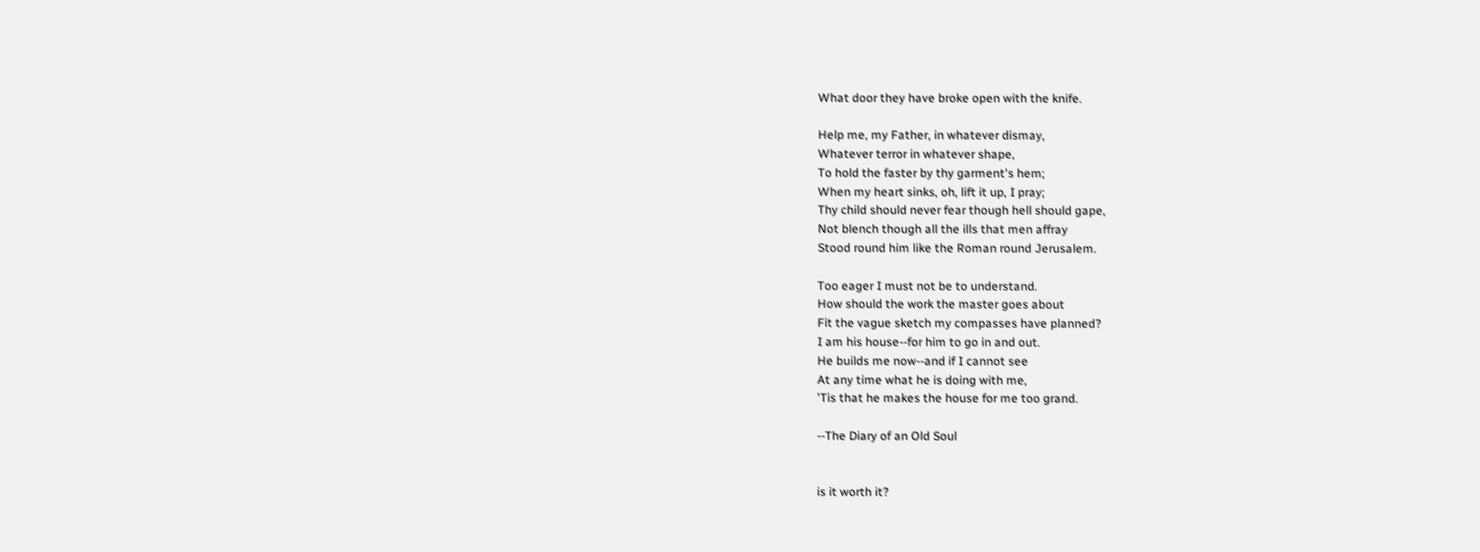What door they have broke open with the knife.

Help me, my Father, in whatever dismay,
Whatever terror in whatever shape,
To hold the faster by thy garment's hem;
When my heart sinks, oh, lift it up, I pray;
Thy child should never fear though hell should gape,
Not blench though all the ills that men affray
Stood round him like the Roman round Jerusalem.

Too eager I must not be to understand.
How should the work the master goes about
Fit the vague sketch my compasses have planned?
I am his house--for him to go in and out.
He builds me now--and if I cannot see
At any time what he is doing with me,
'Tis that he makes the house for me too grand.

--The Diary of an Old Soul


is it worth it?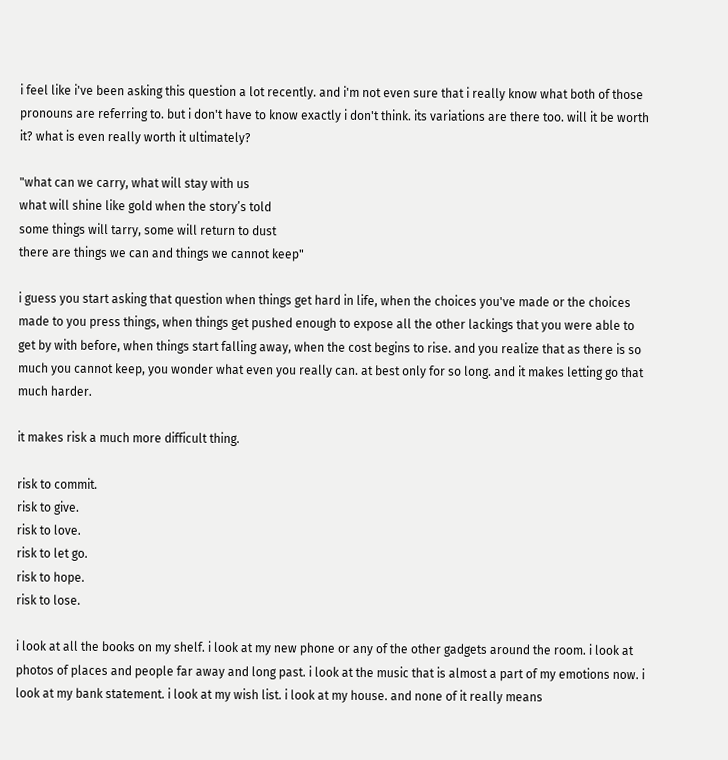i feel like i've been asking this question a lot recently. and i'm not even sure that i really know what both of those pronouns are referring to. but i don't have to know exactly i don't think. its variations are there too. will it be worth it? what is even really worth it ultimately?

"what can we carry, what will stay with us
what will shine like gold when the story’s told
some things will tarry, some will return to dust
there are things we can and things we cannot keep"

i guess you start asking that question when things get hard in life, when the choices you've made or the choices made to you press things, when things get pushed enough to expose all the other lackings that you were able to get by with before, when things start falling away, when the cost begins to rise. and you realize that as there is so much you cannot keep, you wonder what even you really can. at best only for so long. and it makes letting go that much harder.

it makes risk a much more difficult thing.

risk to commit.
risk to give.
risk to love.
risk to let go.
risk to hope.
risk to lose.

i look at all the books on my shelf. i look at my new phone or any of the other gadgets around the room. i look at photos of places and people far away and long past. i look at the music that is almost a part of my emotions now. i look at my bank statement. i look at my wish list. i look at my house. and none of it really means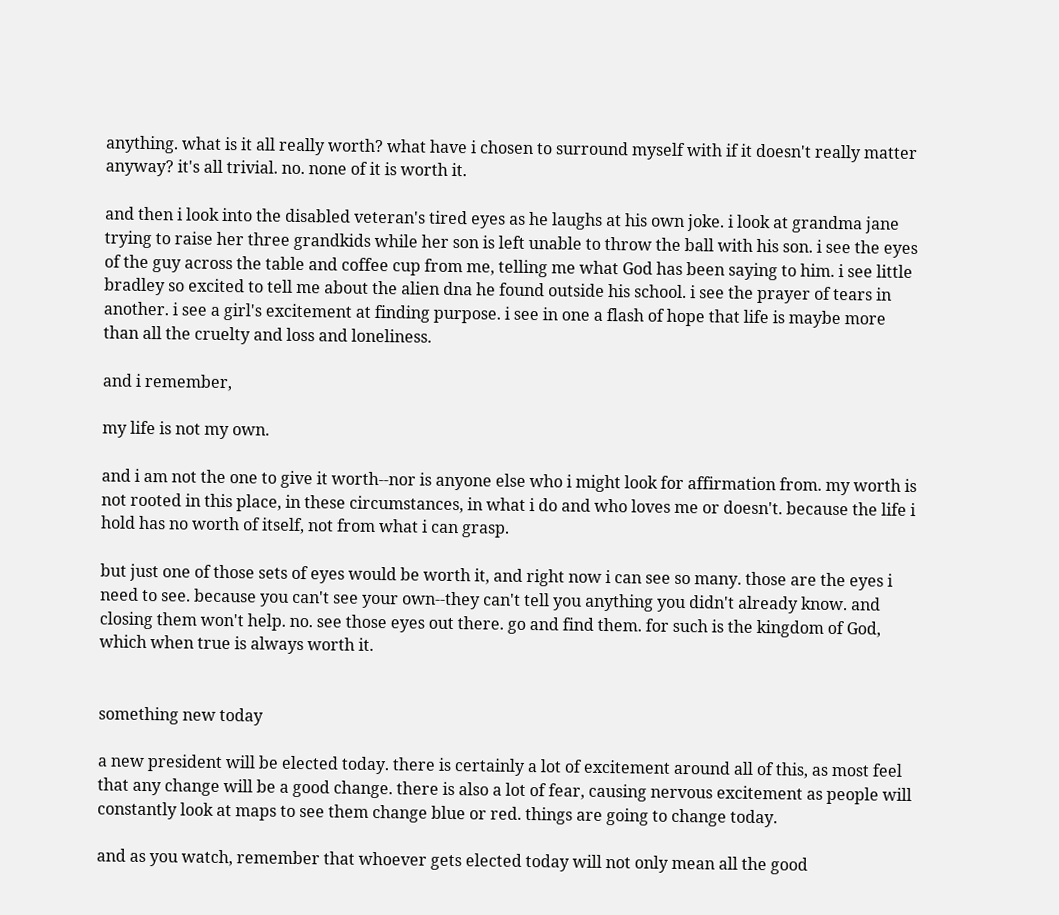anything. what is it all really worth? what have i chosen to surround myself with if it doesn't really matter anyway? it's all trivial. no. none of it is worth it.

and then i look into the disabled veteran's tired eyes as he laughs at his own joke. i look at grandma jane trying to raise her three grandkids while her son is left unable to throw the ball with his son. i see the eyes of the guy across the table and coffee cup from me, telling me what God has been saying to him. i see little bradley so excited to tell me about the alien dna he found outside his school. i see the prayer of tears in another. i see a girl's excitement at finding purpose. i see in one a flash of hope that life is maybe more than all the cruelty and loss and loneliness.

and i remember,

my life is not my own.

and i am not the one to give it worth--nor is anyone else who i might look for affirmation from. my worth is not rooted in this place, in these circumstances, in what i do and who loves me or doesn't. because the life i hold has no worth of itself, not from what i can grasp.

but just one of those sets of eyes would be worth it, and right now i can see so many. those are the eyes i need to see. because you can't see your own--they can't tell you anything you didn't already know. and closing them won't help. no. see those eyes out there. go and find them. for such is the kingdom of God, which when true is always worth it.


something new today

a new president will be elected today. there is certainly a lot of excitement around all of this, as most feel that any change will be a good change. there is also a lot of fear, causing nervous excitement as people will constantly look at maps to see them change blue or red. things are going to change today.

and as you watch, remember that whoever gets elected today will not only mean all the good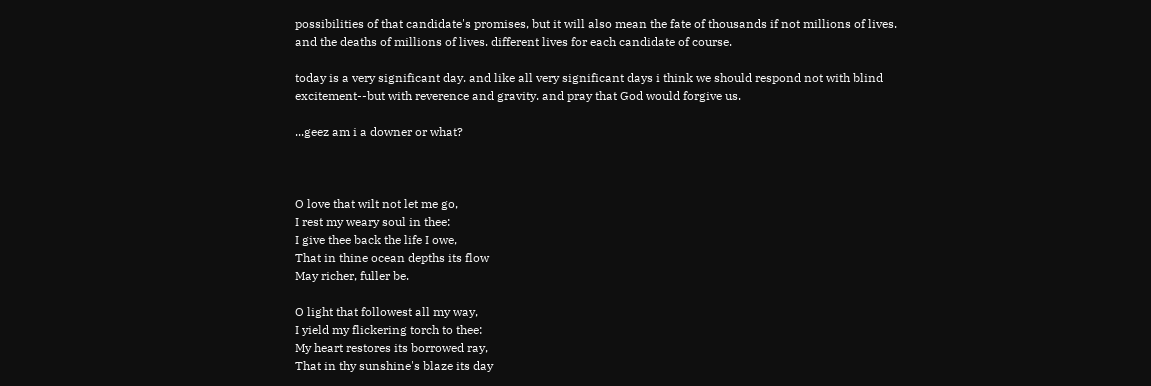possibilities of that candidate's promises, but it will also mean the fate of thousands if not millions of lives. and the deaths of millions of lives. different lives for each candidate of course.

today is a very significant day. and like all very significant days i think we should respond not with blind excitement--but with reverence and gravity. and pray that God would forgive us.

...geez am i a downer or what?



O love that wilt not let me go,
I rest my weary soul in thee:
I give thee back the life I owe,
That in thine ocean depths its flow
May richer, fuller be.

O light that followest all my way,
I yield my flickering torch to thee:
My heart restores its borrowed ray,
That in thy sunshine's blaze its day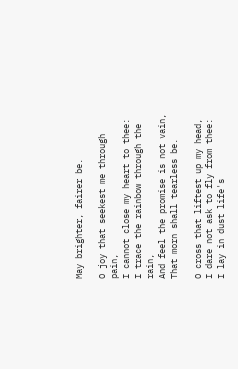May brighter, fairer be.

O joy that seekest me through pain,
I cannot close my heart to thee:
I trace the rainbow through the rain,
And feel the promise is not vain,
That morn shall tearless be.

O cross that liftest up my head,
I dare not ask to fly from thee:
I lay in dust life's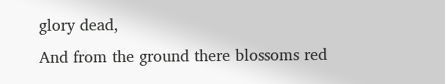glory dead,
And from the ground there blossoms red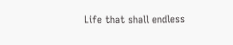Life that shall endless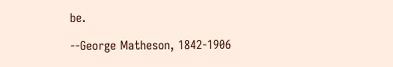be.

--George Matheson, 1842-1906